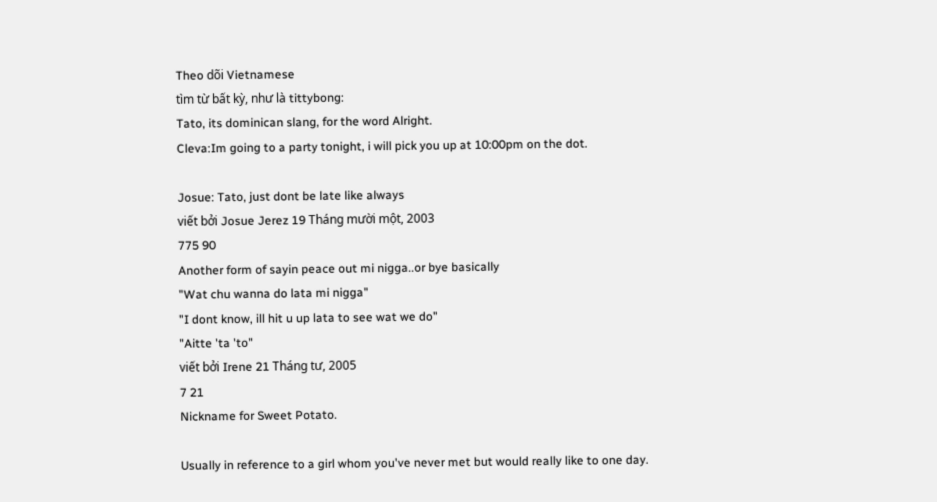Theo dõi Vietnamese
tìm từ bất kỳ, như là tittybong:
Tato, its dominican slang, for the word Alright.
Cleva:Im going to a party tonight, i will pick you up at 10:00pm on the dot.

Josue: Tato, just dont be late like always
viết bởi Josue Jerez 19 Tháng mười một, 2003
775 90
Another form of sayin peace out mi nigga..or bye basically
"Wat chu wanna do lata mi nigga"
"I dont know, ill hit u up lata to see wat we do"
"Aitte 'ta 'to"
viết bởi Irene 21 Tháng tư, 2005
7 21
Nickname for Sweet Potato.

Usually in reference to a girl whom you've never met but would really like to one day.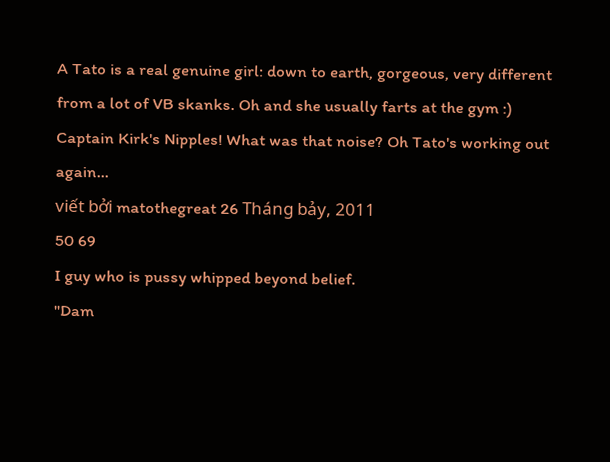A Tato is a real genuine girl: down to earth, gorgeous, very different from a lot of VB skanks. Oh and she usually farts at the gym :)
Captain Kirk's Nipples! What was that noise? Oh Tato's working out again...
viết bởi matothegreat 26 Tháng bảy, 2011
50 69
I guy who is pussy whipped beyond belief.
"Dam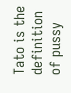Tato is the definition of pussy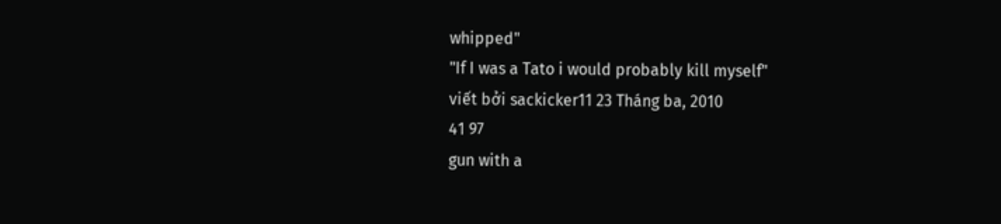whipped"
"If I was a Tato i would probably kill myself"
viết bởi sackicker11 23 Tháng ba, 2010
41 97
gun with a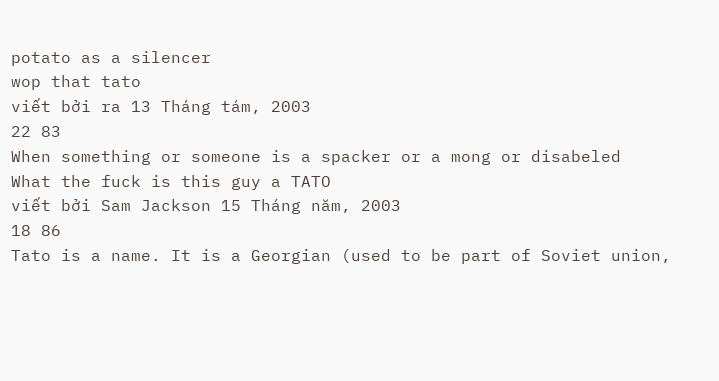potato as a silencer
wop that tato
viết bởi ra 13 Tháng tám, 2003
22 83
When something or someone is a spacker or a mong or disabeled
What the fuck is this guy a TATO
viết bởi Sam Jackson 15 Tháng năm, 2003
18 86
Tato is a name. It is a Georgian (used to be part of Soviet union,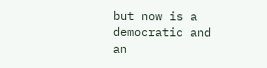but now is a democratic and an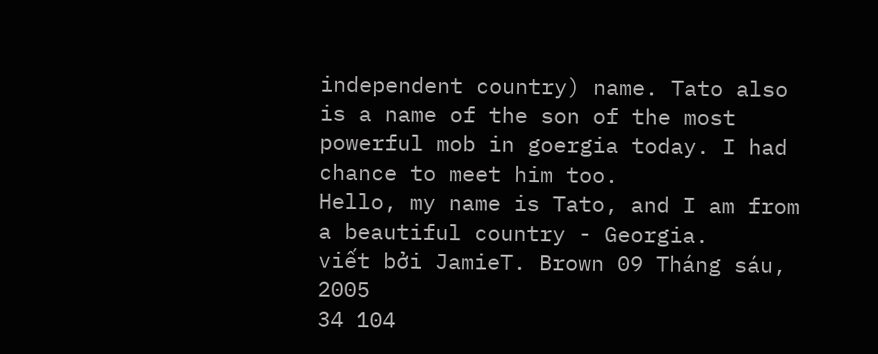independent country) name. Tato also is a name of the son of the most powerful mob in goergia today. I had chance to meet him too.
Hello, my name is Tato, and I am from a beautiful country - Georgia.
viết bởi JamieT. Brown 09 Tháng sáu, 2005
34 104